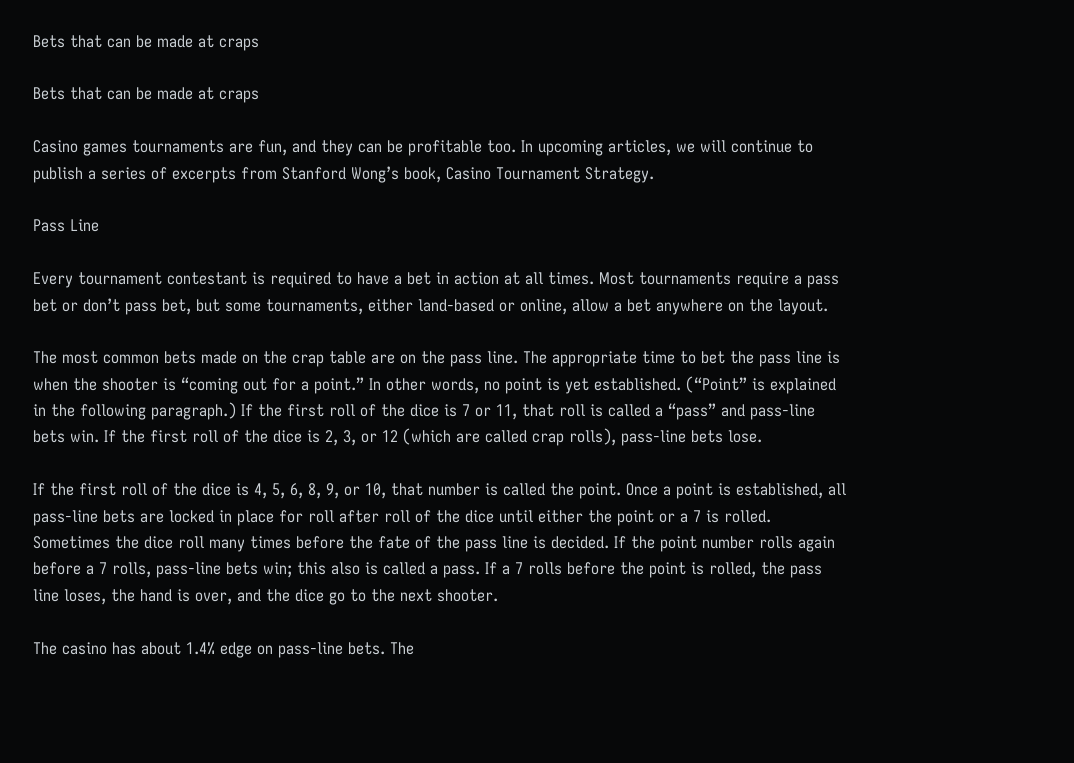Bets that can be made at craps

Bets that can be made at craps

Casino games tournaments are fun, and they can be profitable too. In upcoming articles, we will continue to publish a series of excerpts from Stanford Wong’s book, Casino Tournament Strategy.

Pass Line

Every tournament contestant is required to have a bet in action at all times. Most tournaments require a pass bet or don’t pass bet, but some tournaments, either land-based or online, allow a bet anywhere on the layout.

The most common bets made on the crap table are on the pass line. The appropriate time to bet the pass line is when the shooter is “coming out for a point.” In other words, no point is yet established. (“Point” is explained in the following paragraph.) If the first roll of the dice is 7 or 11, that roll is called a “pass” and pass-line bets win. If the first roll of the dice is 2, 3, or 12 (which are called crap rolls), pass-line bets lose.

If the first roll of the dice is 4, 5, 6, 8, 9, or 10, that number is called the point. Once a point is established, all pass-line bets are locked in place for roll after roll of the dice until either the point or a 7 is rolled. Sometimes the dice roll many times before the fate of the pass line is decided. If the point number rolls again before a 7 rolls, pass-line bets win; this also is called a pass. If a 7 rolls before the point is rolled, the pass line loses, the hand is over, and the dice go to the next shooter.

The casino has about 1.4% edge on pass-line bets. The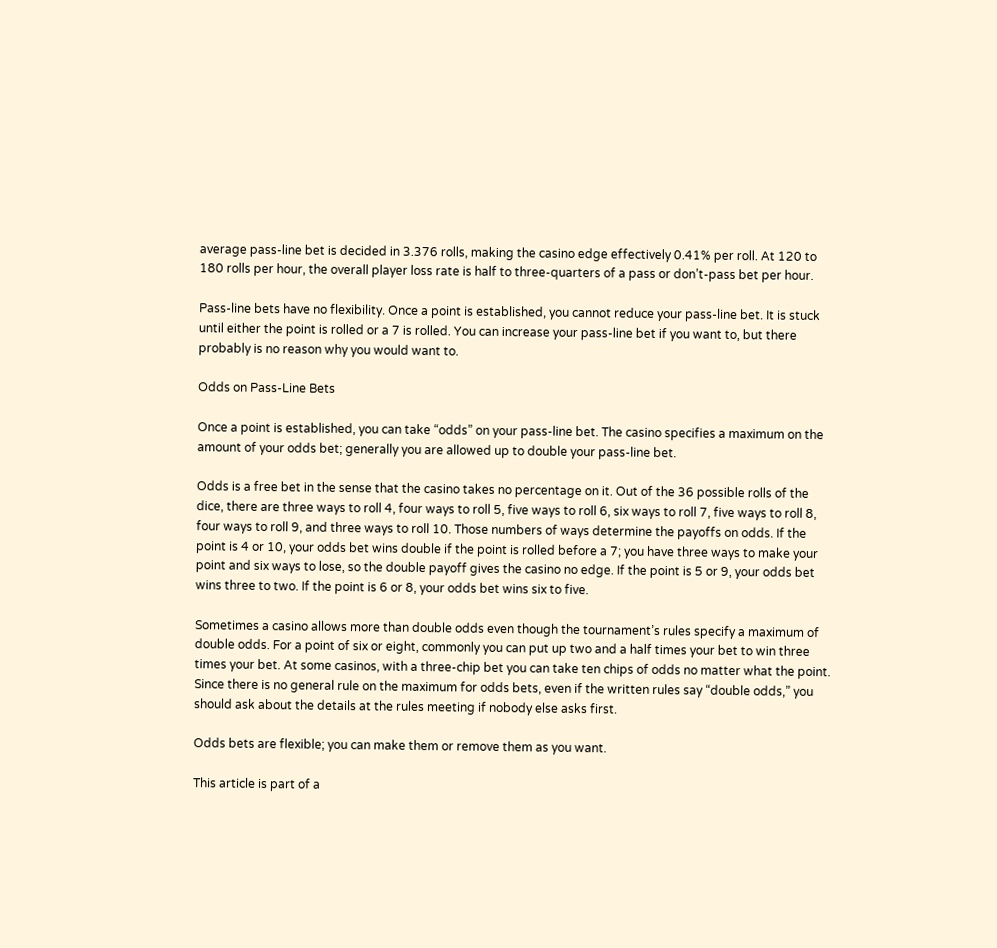average pass-line bet is decided in 3.376 rolls, making the casino edge effectively 0.41% per roll. At 120 to 180 rolls per hour, the overall player loss rate is half to three-quarters of a pass or don’t-pass bet per hour.

Pass-line bets have no flexibility. Once a point is established, you cannot reduce your pass-line bet. It is stuck until either the point is rolled or a 7 is rolled. You can increase your pass-line bet if you want to, but there probably is no reason why you would want to.

Odds on Pass-Line Bets

Once a point is established, you can take “odds” on your pass-line bet. The casino specifies a maximum on the amount of your odds bet; generally you are allowed up to double your pass-line bet.

Odds is a free bet in the sense that the casino takes no percentage on it. Out of the 36 possible rolls of the dice, there are three ways to roll 4, four ways to roll 5, five ways to roll 6, six ways to roll 7, five ways to roll 8, four ways to roll 9, and three ways to roll 10. Those numbers of ways determine the payoffs on odds. If the point is 4 or 10, your odds bet wins double if the point is rolled before a 7; you have three ways to make your point and six ways to lose, so the double payoff gives the casino no edge. If the point is 5 or 9, your odds bet wins three to two. If the point is 6 or 8, your odds bet wins six to five.

Sometimes a casino allows more than double odds even though the tournament’s rules specify a maximum of double odds. For a point of six or eight, commonly you can put up two and a half times your bet to win three times your bet. At some casinos, with a three-chip bet you can take ten chips of odds no matter what the point. Since there is no general rule on the maximum for odds bets, even if the written rules say “double odds,” you should ask about the details at the rules meeting if nobody else asks first.

Odds bets are flexible; you can make them or remove them as you want.

This article is part of a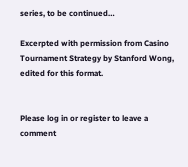series, to be continued…

Excerpted with permission from Casino Tournament Strategy by Stanford Wong, edited for this format.


Please log in or register to leave a comment